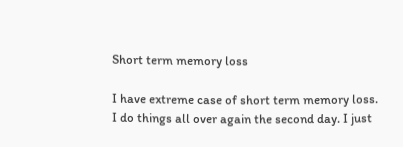Short term memory loss

I have extreme case of short term memory loss.
I do things all over again the second day. I just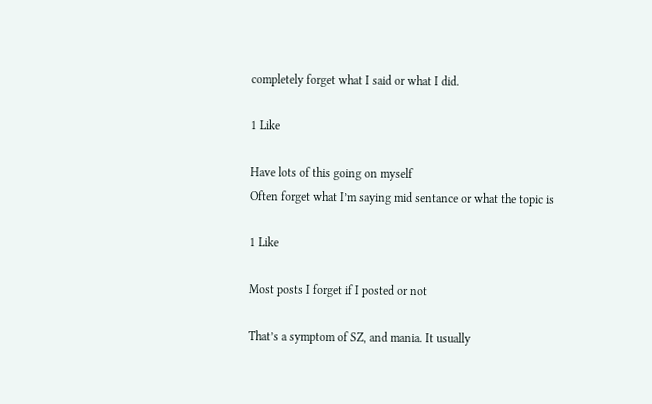completely forget what I said or what I did.

1 Like

Have lots of this going on myself
Often forget what I’m saying mid sentance or what the topic is

1 Like

Most posts I forget if I posted or not

That’s a symptom of SZ, and mania. It usually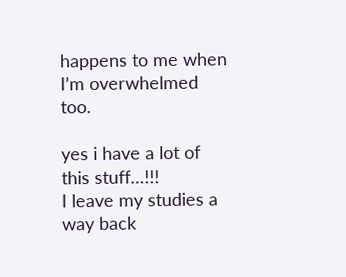happens to me when I’m overwhelmed too.

yes i have a lot of this stuff…!!!
I leave my studies a way back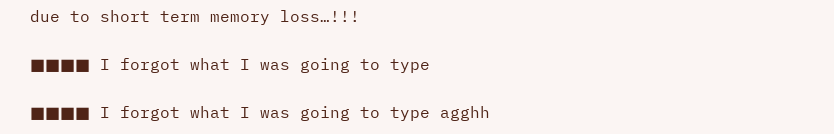due to short term memory loss…!!!

■■■■ I forgot what I was going to type

■■■■ I forgot what I was going to type agghh